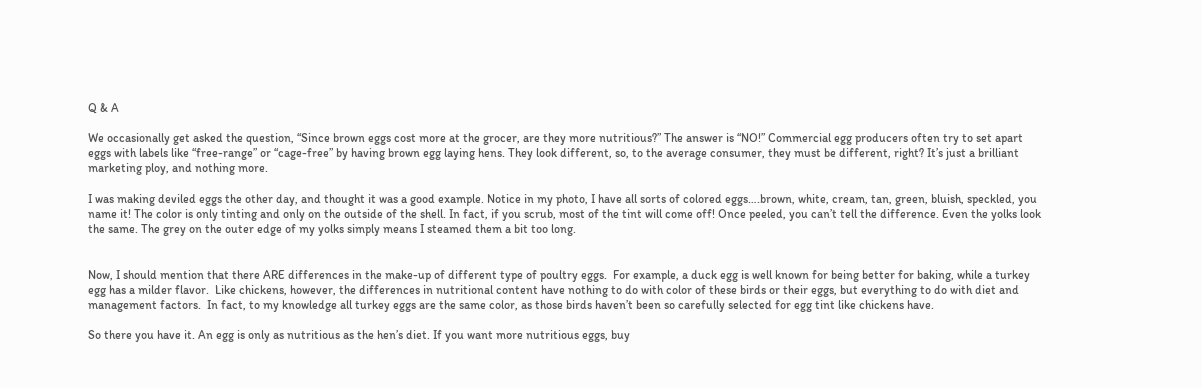Q & A

We occasionally get asked the question, “Since brown eggs cost more at the grocer, are they more nutritious?” The answer is “NO!” Commercial egg producers often try to set apart eggs with labels like “free-range” or “cage-free” by having brown egg laying hens. They look different, so, to the average consumer, they must be different, right? It’s just a brilliant marketing ploy, and nothing more.

I was making deviled eggs the other day, and thought it was a good example. Notice in my photo, I have all sorts of colored eggs….brown, white, cream, tan, green, bluish, speckled, you name it! The color is only tinting and only on the outside of the shell. In fact, if you scrub, most of the tint will come off! Once peeled, you can’t tell the difference. Even the yolks look the same. The grey on the outer edge of my yolks simply means I steamed them a bit too long.


Now, I should mention that there ARE differences in the make-up of different type of poultry eggs.  For example, a duck egg is well known for being better for baking, while a turkey egg has a milder flavor.  Like chickens, however, the differences in nutritional content have nothing to do with color of these birds or their eggs, but everything to do with diet and management factors.  In fact, to my knowledge all turkey eggs are the same color, as those birds haven’t been so carefully selected for egg tint like chickens have.

So there you have it. An egg is only as nutritious as the hen’s diet. If you want more nutritious eggs, buy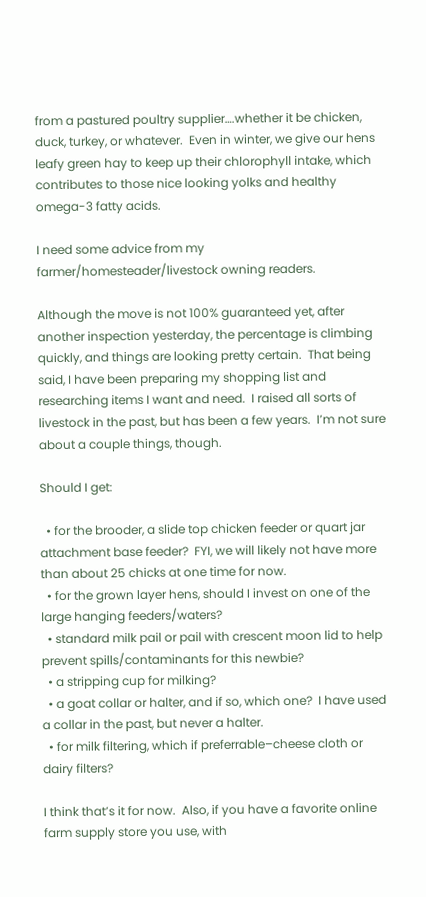from a pastured poultry supplier….whether it be chicken, duck, turkey, or whatever.  Even in winter, we give our hens leafy green hay to keep up their chlorophyll intake, which contributes to those nice looking yolks and healthy omega-3 fatty acids.

I need some advice from my farmer/homesteader/livestock owning readers.

Although the move is not 100% guaranteed yet, after another inspection yesterday, the percentage is climbing quickly, and things are looking pretty certain.  That being said, I have been preparing my shopping list and researching items I want and need.  I raised all sorts of livestock in the past, but has been a few years.  I’m not sure about a couple things, though.

Should I get:

  • for the brooder, a slide top chicken feeder or quart jar attachment base feeder?  FYI, we will likely not have more than about 25 chicks at one time for now.
  • for the grown layer hens, should I invest on one of the large hanging feeders/waters?
  • standard milk pail or pail with crescent moon lid to help prevent spills/contaminants for this newbie?
  • a stripping cup for milking?
  • a goat collar or halter, and if so, which one?  I have used a collar in the past, but never a halter.
  • for milk filtering, which if preferrable–cheese cloth or dairy filters?

I think that’s it for now.  Also, if you have a favorite online farm supply store you use, with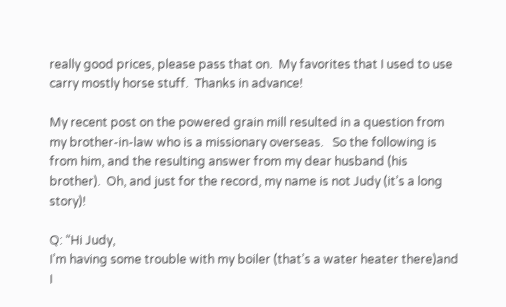really good prices, please pass that on.  My favorites that I used to use carry mostly horse stuff.  Thanks in advance!

My recent post on the powered grain mill resulted in a question from my brother-in-law who is a missionary overseas.   So the following is from him, and the resulting answer from my dear husband (his brother).  Oh, and just for the record, my name is not Judy (it’s a long story)!

Q: “Hi Judy,
I’m having some trouble with my boiler (that’s a water heater there)and I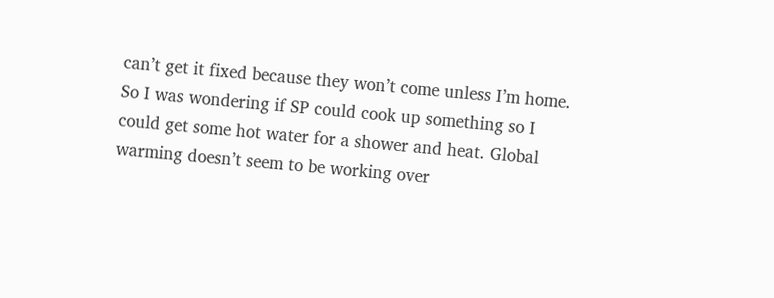can’t get it fixed because they won’t come unless I’m home. So I was wondering if SP could cook up something so I could get some hot water for a shower and heat. Global warming doesn’t seem to be working over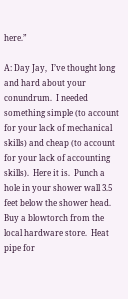here.”

A: Day Jay,  I’ve thought long and hard about your conundrum.  I needed something simple (to account for your lack of mechanical skills) and cheap (to account for your lack of accounting skills).  Here it is.  Punch a hole in your shower wall 3.5 feet below the shower head.  Buy a blowtorch from the local hardware store.  Heat pipe for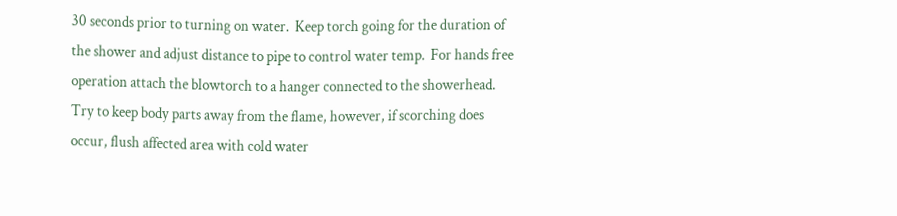30 seconds prior to turning on water.  Keep torch going for the duration of the shower and adjust distance to pipe to control water temp.  For hands free operation attach the blowtorch to a hanger connected to the showerhead.  Try to keep body parts away from the flame, however, if scorching does occur, flush affected area with cold water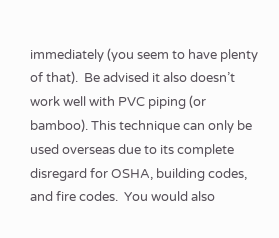immediately (you seem to have plenty of that).  Be advised it also doesn’t work well with PVC piping (or bamboo). This technique can only be used overseas due to its complete disregard for OSHA, building codes, and fire codes.  You would also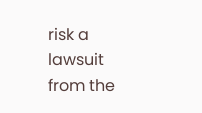risk a lawsuit from the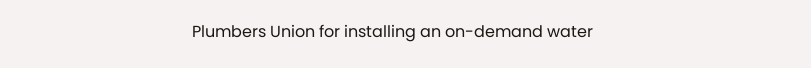Plumbers Union for installing an on-demand water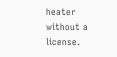heater without a license.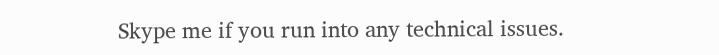Skype me if you run into any technical issues.